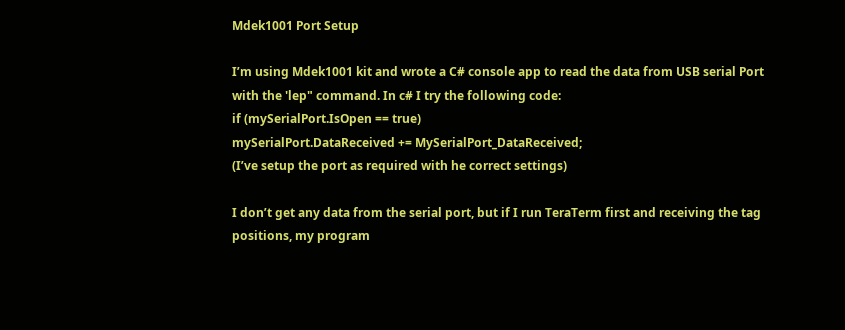Mdek1001 Port Setup

I’m using Mdek1001 kit and wrote a C# console app to read the data from USB serial Port with the 'lep" command. In c# I try the following code:
if (mySerialPort.IsOpen == true)
mySerialPort.DataReceived += MySerialPort_DataReceived;
(I’ve setup the port as required with he correct settings)

I don’t get any data from the serial port, but if I run TeraTerm first and receiving the tag positions, my program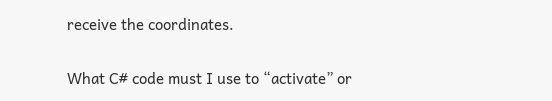receive the coordinates.

What C# code must I use to “activate” or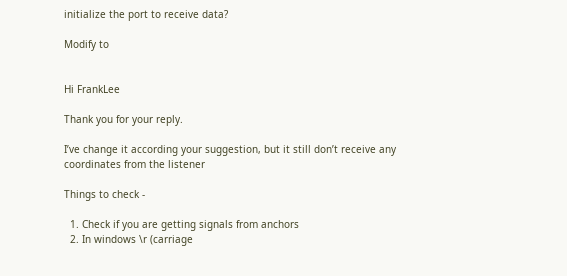initialize the port to receive data?

Modify to


Hi FrankLee

Thank you for your reply.

I’ve change it according your suggestion, but it still don’t receive any coordinates from the listener

Things to check -

  1. Check if you are getting signals from anchors
  2. In windows \r (carriage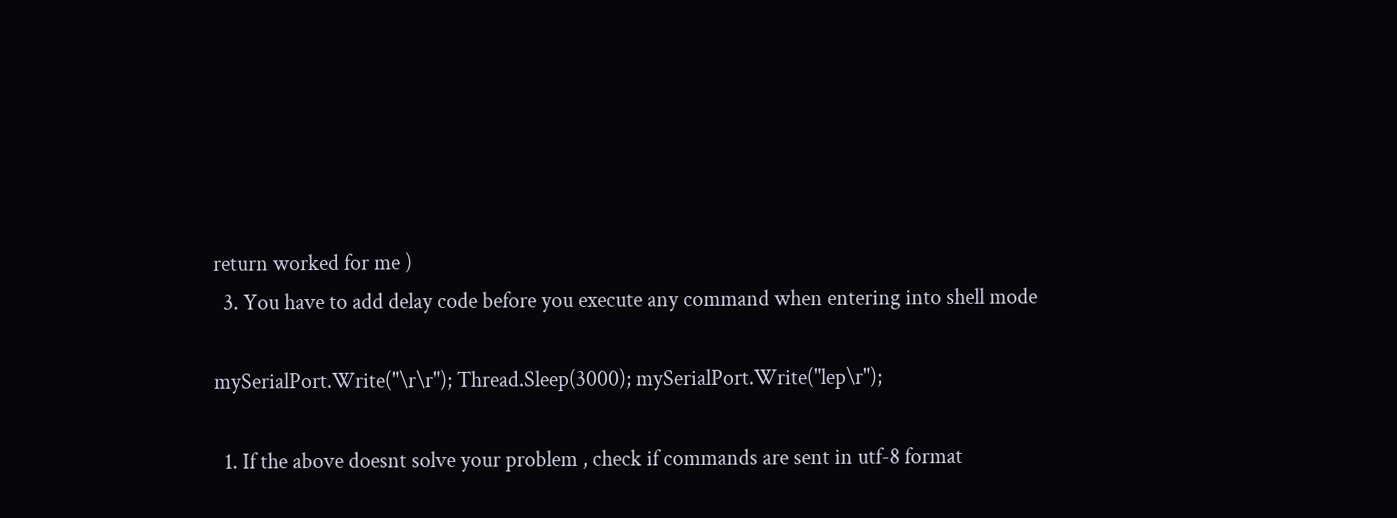return worked for me )
  3. You have to add delay code before you execute any command when entering into shell mode

mySerialPort.Write("\r\r"); Thread.Sleep(3000); mySerialPort.Write("lep\r");

  1. If the above doesnt solve your problem , check if commands are sent in utf-8 format